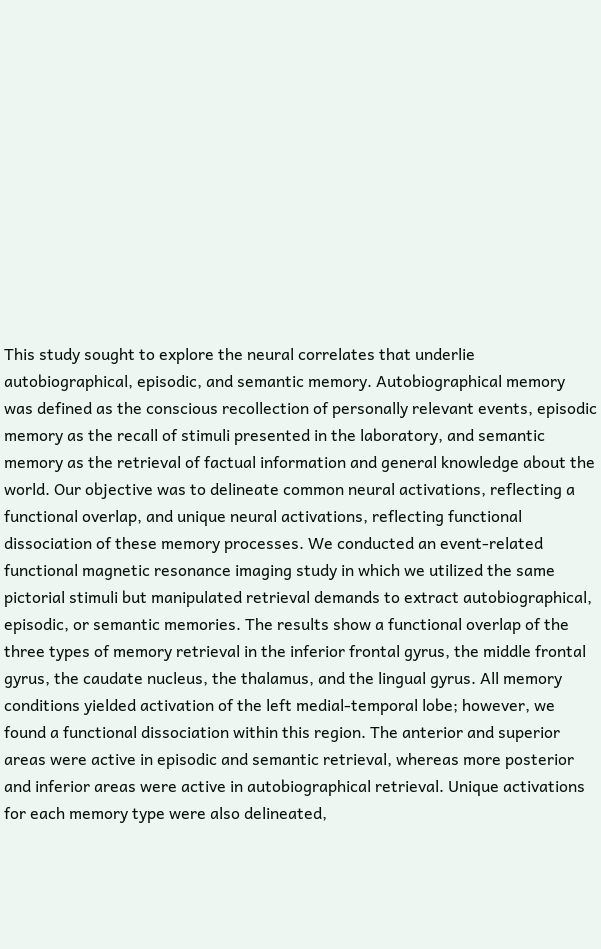This study sought to explore the neural correlates that underlie autobiographical, episodic, and semantic memory. Autobiographical memory was defined as the conscious recollection of personally relevant events, episodic memory as the recall of stimuli presented in the laboratory, and semantic memory as the retrieval of factual information and general knowledge about the world. Our objective was to delineate common neural activations, reflecting a functional overlap, and unique neural activations, reflecting functional dissociation of these memory processes. We conducted an event-related functional magnetic resonance imaging study in which we utilized the same pictorial stimuli but manipulated retrieval demands to extract autobiographical, episodic, or semantic memories. The results show a functional overlap of the three types of memory retrieval in the inferior frontal gyrus, the middle frontal gyrus, the caudate nucleus, the thalamus, and the lingual gyrus. All memory conditions yielded activation of the left medial-temporal lobe; however, we found a functional dissociation within this region. The anterior and superior areas were active in episodic and semantic retrieval, whereas more posterior and inferior areas were active in autobiographical retrieval. Unique activations for each memory type were also delineated,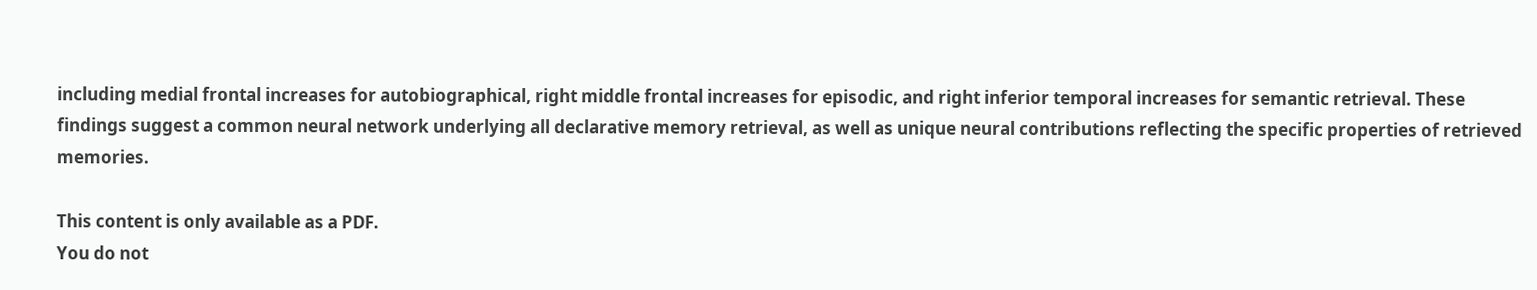including medial frontal increases for autobiographical, right middle frontal increases for episodic, and right inferior temporal increases for semantic retrieval. These findings suggest a common neural network underlying all declarative memory retrieval, as well as unique neural contributions reflecting the specific properties of retrieved memories.

This content is only available as a PDF.
You do not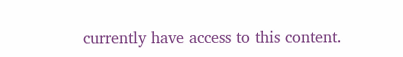currently have access to this content.